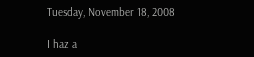Tuesday, November 18, 2008

I haz a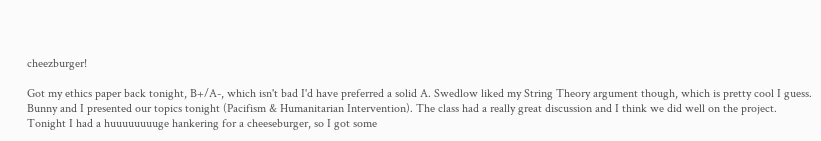cheezburger!

Got my ethics paper back tonight, B+/A-, which isn't bad I'd have preferred a solid A. Swedlow liked my String Theory argument though, which is pretty cool I guess. Bunny and I presented our topics tonight (Pacifism & Humanitarian Intervention). The class had a really great discussion and I think we did well on the project. Tonight I had a huuuuuuuuge hankering for a cheeseburger, so I got some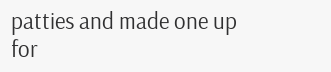patties and made one up for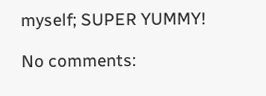myself; SUPER YUMMY!

No comments: